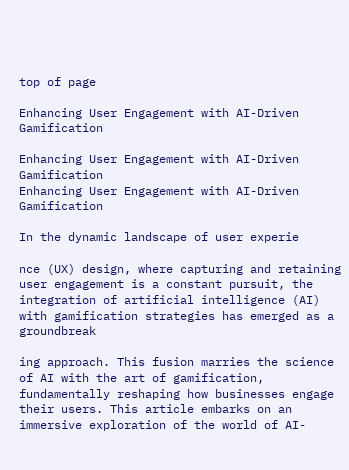top of page

Enhancing User Engagement with AI-Driven Gamification

Enhancing User Engagement with AI-Driven Gamification
Enhancing User Engagement with AI-Driven Gamification

In the dynamic landscape of user experie

nce (UX) design, where capturing and retaining user engagement is a constant pursuit, the integration of artificial intelligence (AI) with gamification strategies has emerged as a groundbreak

ing approach. This fusion marries the science of AI with the art of gamification, fundamentally reshaping how businesses engage their users. This article embarks on an immersive exploration of the world of AI-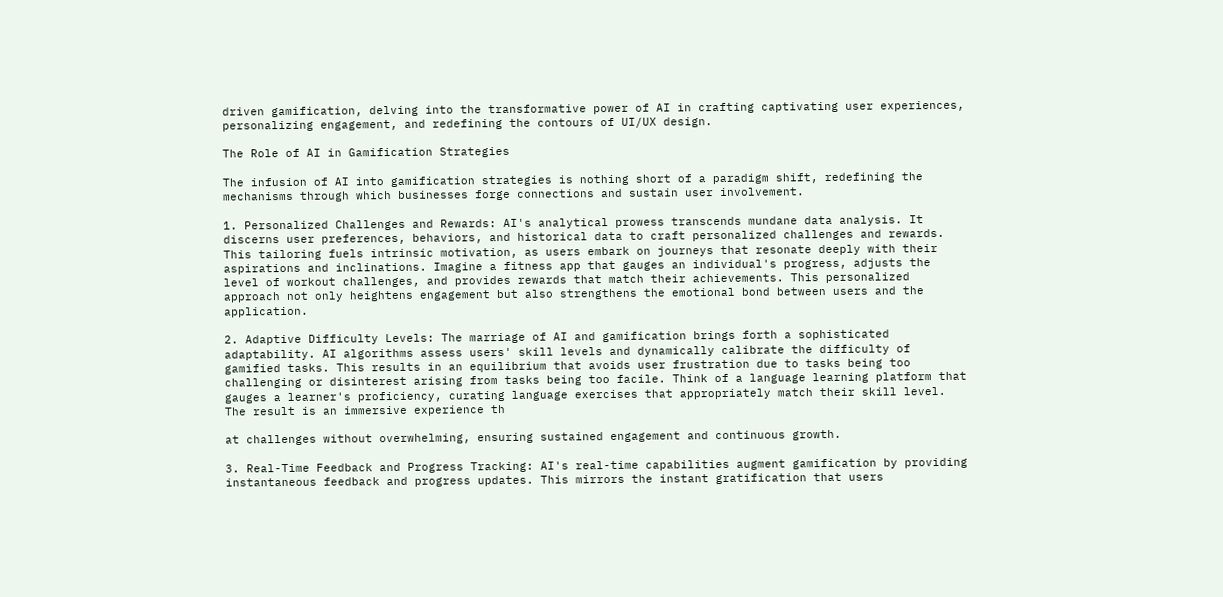driven gamification, delving into the transformative power of AI in crafting captivating user experiences, personalizing engagement, and redefining the contours of UI/UX design.

The Role of AI in Gamification Strategies

The infusion of AI into gamification strategies is nothing short of a paradigm shift, redefining the mechanisms through which businesses forge connections and sustain user involvement.

1. Personalized Challenges and Rewards: AI's analytical prowess transcends mundane data analysis. It discerns user preferences, behaviors, and historical data to craft personalized challenges and rewards. This tailoring fuels intrinsic motivation, as users embark on journeys that resonate deeply with their aspirations and inclinations. Imagine a fitness app that gauges an individual's progress, adjusts the level of workout challenges, and provides rewards that match their achievements. This personalized approach not only heightens engagement but also strengthens the emotional bond between users and the application.

2. Adaptive Difficulty Levels: The marriage of AI and gamification brings forth a sophisticated adaptability. AI algorithms assess users' skill levels and dynamically calibrate the difficulty of gamified tasks. This results in an equilibrium that avoids user frustration due to tasks being too challenging or disinterest arising from tasks being too facile. Think of a language learning platform that gauges a learner's proficiency, curating language exercises that appropriately match their skill level. The result is an immersive experience th

at challenges without overwhelming, ensuring sustained engagement and continuous growth.

3. Real-Time Feedback and Progress Tracking: AI's real-time capabilities augment gamification by providing instantaneous feedback and progress updates. This mirrors the instant gratification that users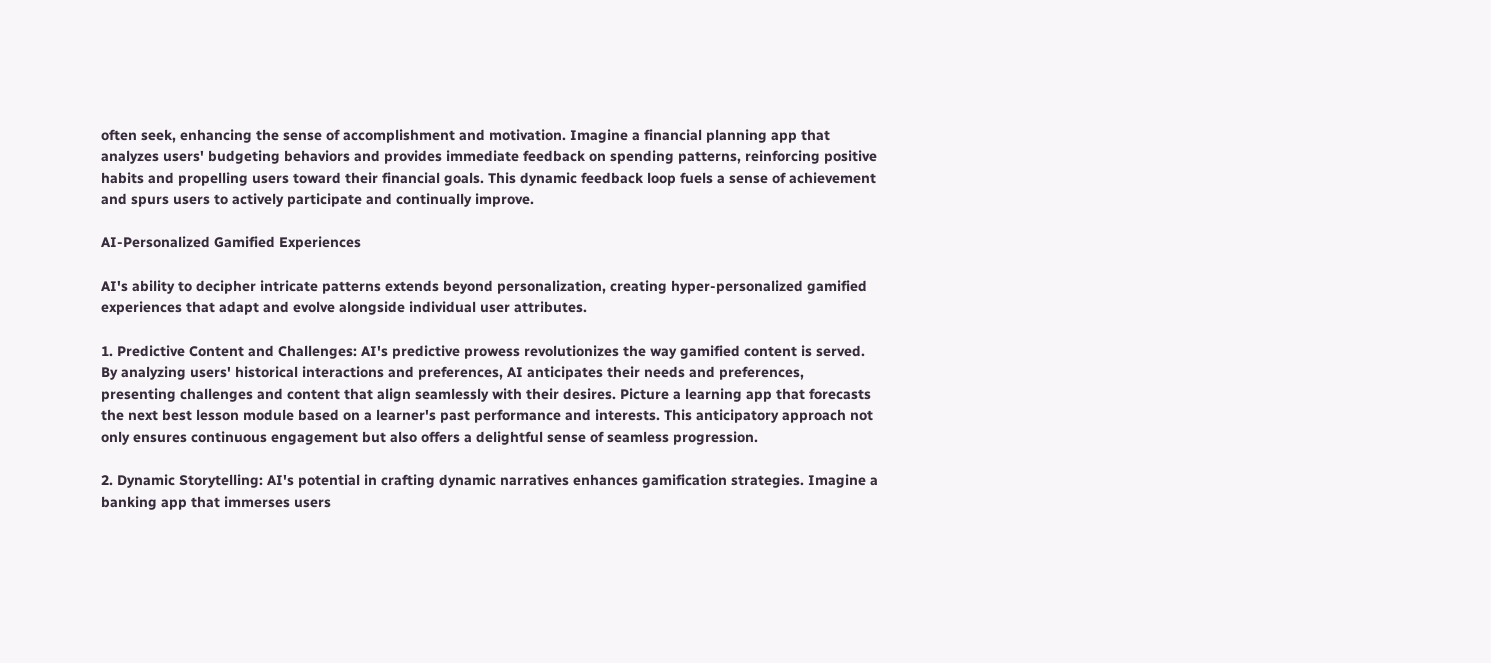often seek, enhancing the sense of accomplishment and motivation. Imagine a financial planning app that analyzes users' budgeting behaviors and provides immediate feedback on spending patterns, reinforcing positive habits and propelling users toward their financial goals. This dynamic feedback loop fuels a sense of achievement and spurs users to actively participate and continually improve.

AI-Personalized Gamified Experiences

AI's ability to decipher intricate patterns extends beyond personalization, creating hyper-personalized gamified experiences that adapt and evolve alongside individual user attributes.

1. Predictive Content and Challenges: AI's predictive prowess revolutionizes the way gamified content is served. By analyzing users' historical interactions and preferences, AI anticipates their needs and preferences, presenting challenges and content that align seamlessly with their desires. Picture a learning app that forecasts the next best lesson module based on a learner's past performance and interests. This anticipatory approach not only ensures continuous engagement but also offers a delightful sense of seamless progression.

2. Dynamic Storytelling: AI's potential in crafting dynamic narratives enhances gamification strategies. Imagine a banking app that immerses users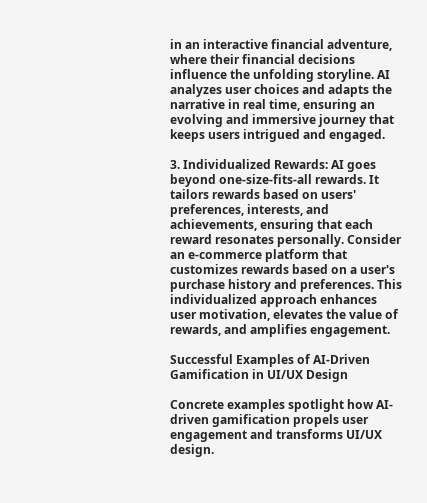in an interactive financial adventure, where their financial decisions influence the unfolding storyline. AI analyzes user choices and adapts the narrative in real time, ensuring an evolving and immersive journey that keeps users intrigued and engaged.

3. Individualized Rewards: AI goes beyond one-size-fits-all rewards. It tailors rewards based on users' preferences, interests, and achievements, ensuring that each reward resonates personally. Consider an e-commerce platform that customizes rewards based on a user's purchase history and preferences. This individualized approach enhances user motivation, elevates the value of rewards, and amplifies engagement.

Successful Examples of AI-Driven Gamification in UI/UX Design

Concrete examples spotlight how AI-driven gamification propels user engagement and transforms UI/UX design.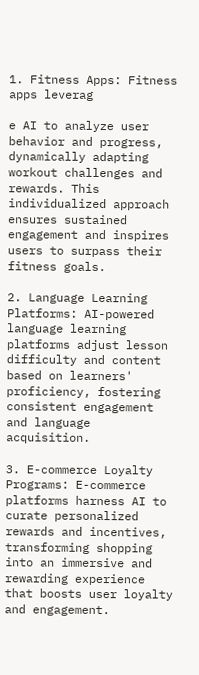1. Fitness Apps: Fitness apps leverag

e AI to analyze user behavior and progress, dynamically adapting workout challenges and rewards. This individualized approach ensures sustained engagement and inspires users to surpass their fitness goals.

2. Language Learning Platforms: AI-powered language learning platforms adjust lesson difficulty and content based on learners' proficiency, fostering consistent engagement and language acquisition.

3. E-commerce Loyalty Programs: E-commerce platforms harness AI to curate personalized rewards and incentives, transforming shopping into an immersive and rewarding experience that boosts user loyalty and engagement.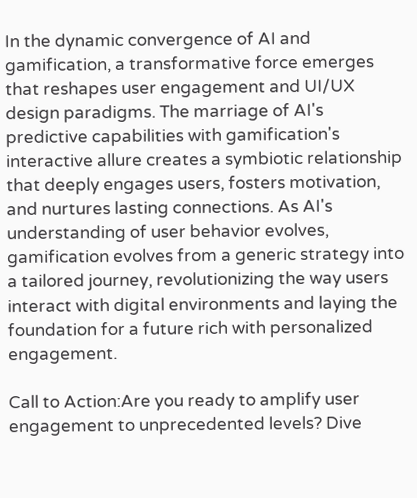In the dynamic convergence of AI and gamification, a transformative force emerges that reshapes user engagement and UI/UX design paradigms. The marriage of AI's predictive capabilities with gamification's interactive allure creates a symbiotic relationship that deeply engages users, fosters motivation, and nurtures lasting connections. As AI's understanding of user behavior evolves, gamification evolves from a generic strategy into a tailored journey, revolutionizing the way users interact with digital environments and laying the foundation for a future rich with personalized engagement.

Call to Action:Are you ready to amplify user engagement to unprecedented levels? Dive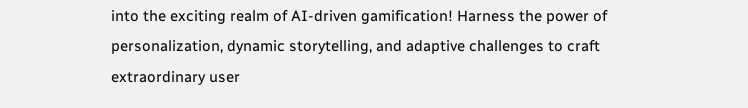into the exciting realm of AI-driven gamification! Harness the power of personalization, dynamic storytelling, and adaptive challenges to craft extraordinary user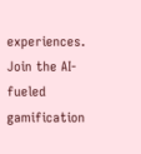experiences. Join the AI-fueled gamification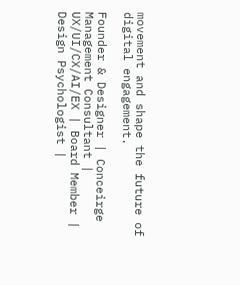movement and shape the future of digital engagement.

Founder & Designer | Conceirge Management Consultant | UX/UI/CX/AI/EX | Board Member | Design Psychologist |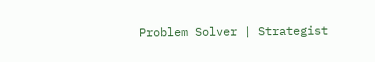Problem Solver | Strategist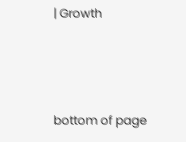| Growth



bottom of page